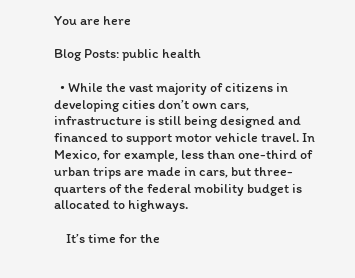You are here

Blog Posts: public health

  • While the vast majority of citizens in developing cities don’t own cars, infrastructure is still being designed and financed to support motor vehicle travel. In Mexico, for example, less than one-third of urban trips are made in cars, but three-quarters of the federal mobility budget is allocated to highways.

    It’s time for the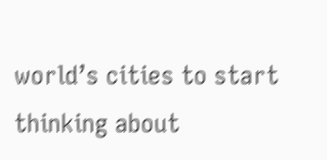world’s cities to start thinking about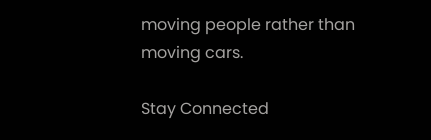moving people rather than moving cars.

Stay Connected